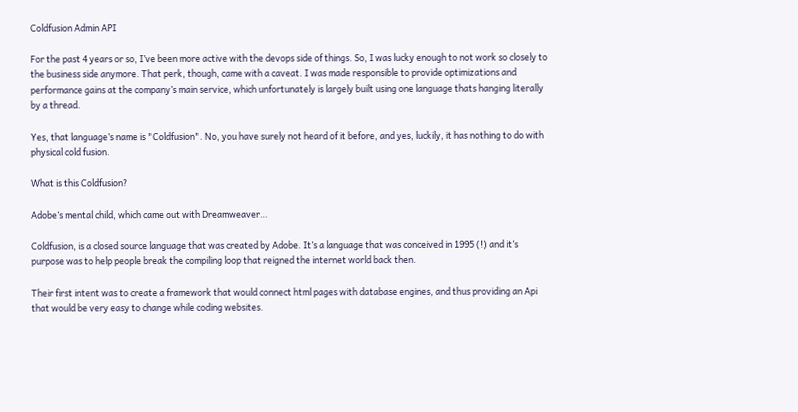Coldfusion Admin API

For the past 4 years or so, I’ve been more active with the devops side of things. So, I was lucky enough to not work so closely to the business side anymore. That perk, though, came with a caveat. I was made responsible to provide optimizations and performance gains at the company’s main service, which unfortunately is largely built using one language thats hanging literally by a thread.

Yes, that language’s name is "Coldfusion". No, you have surely not heard of it before, and yes, luckily, it has nothing to do with physical cold fusion.

What is this Coldfusion?

Adobe’s mental child, which came out with Dreamweaver…

Coldfusion, is a closed source language that was created by Adobe. It’s a language that was conceived in 1995 (!) and it’s purpose was to help people break the compiling loop that reigned the internet world back then.

Their first intent was to create a framework that would connect html pages with database engines, and thus providing an Api that would be very easy to change while coding websites.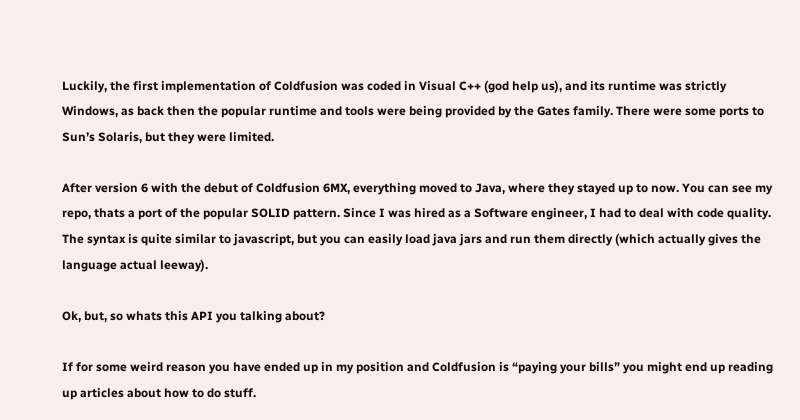Luckily, the first implementation of Coldfusion was coded in Visual C++ (god help us), and its runtime was strictly Windows, as back then the popular runtime and tools were being provided by the Gates family. There were some ports to Sun’s Solaris, but they were limited.

After version 6 with the debut of Coldfusion 6MX, everything moved to Java, where they stayed up to now. You can see my repo, thats a port of the popular SOLID pattern. Since I was hired as a Software engineer, I had to deal with code quality. The syntax is quite similar to javascript, but you can easily load java jars and run them directly (which actually gives the language actual leeway).

Ok, but, so whats this API you talking about?

If for some weird reason you have ended up in my position and Coldfusion is “paying your bills” you might end up reading up articles about how to do stuff.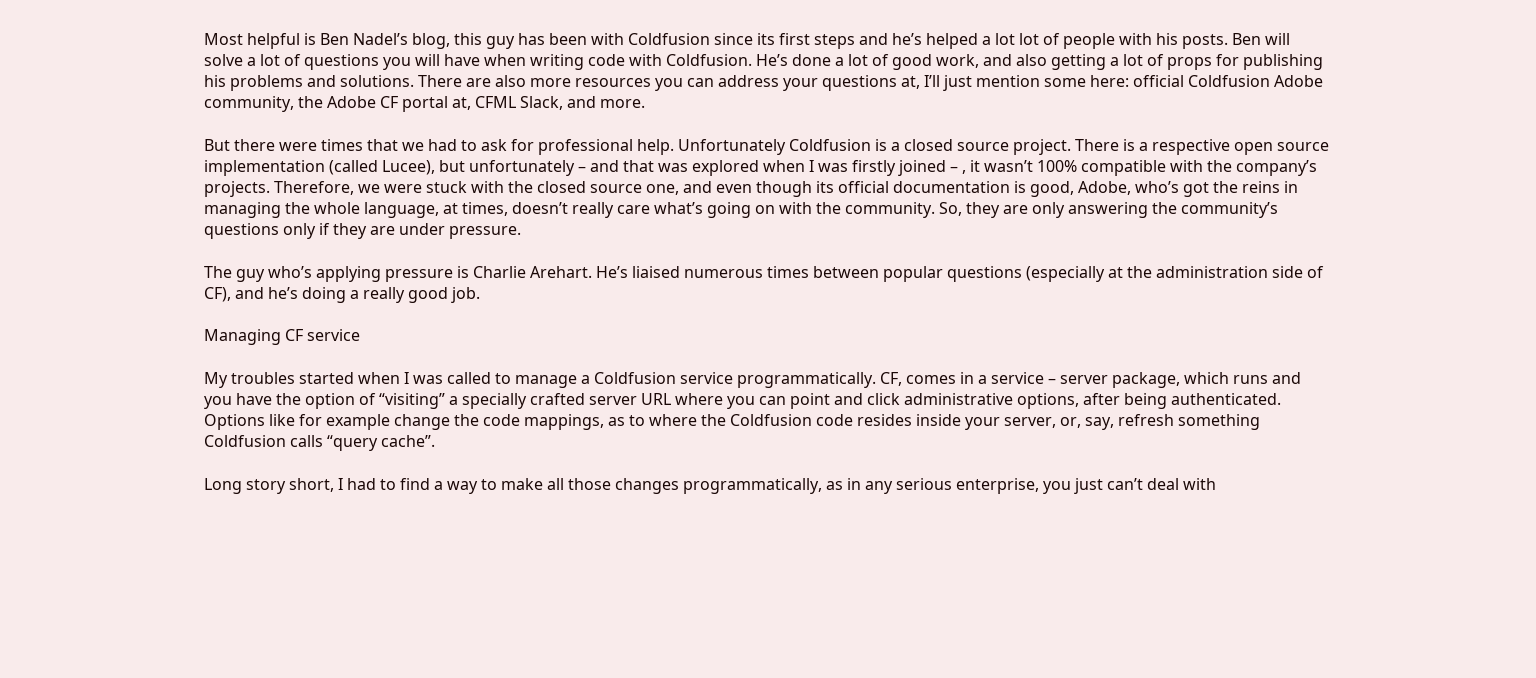Most helpful is Ben Nadel’s blog, this guy has been with Coldfusion since its first steps and he’s helped a lot lot of people with his posts. Ben will solve a lot of questions you will have when writing code with Coldfusion. He’s done a lot of good work, and also getting a lot of props for publishing his problems and solutions. There are also more resources you can address your questions at, I’ll just mention some here: official Coldfusion Adobe community, the Adobe CF portal at, CFML Slack, and more.

But there were times that we had to ask for professional help. Unfortunately Coldfusion is a closed source project. There is a respective open source implementation (called Lucee), but unfortunately – and that was explored when I was firstly joined – , it wasn’t 100% compatible with the company’s projects. Therefore, we were stuck with the closed source one, and even though its official documentation is good, Adobe, who’s got the reins in managing the whole language, at times, doesn’t really care what’s going on with the community. So, they are only answering the community’s questions only if they are under pressure.

The guy who’s applying pressure is Charlie Arehart. He’s liaised numerous times between popular questions (especially at the administration side of CF), and he’s doing a really good job.

Managing CF service

My troubles started when I was called to manage a Coldfusion service programmatically. CF, comes in a service – server package, which runs and you have the option of “visiting” a specially crafted server URL where you can point and click administrative options, after being authenticated. Options like for example change the code mappings, as to where the Coldfusion code resides inside your server, or, say, refresh something Coldfusion calls “query cache”.

Long story short, I had to find a way to make all those changes programmatically, as in any serious enterprise, you just can’t deal with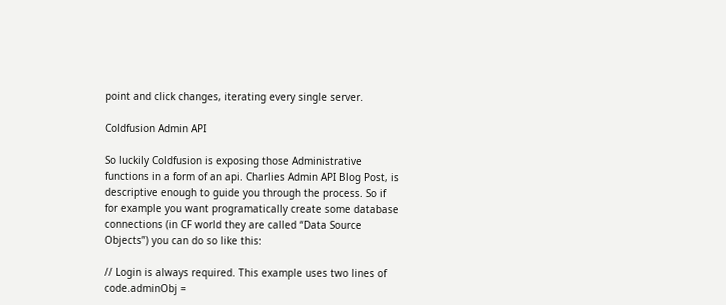point and click changes, iterating every single server.

Coldfusion Admin API

So luckily Coldfusion is exposing those Administrative functions in a form of an api. Charlies Admin API Blog Post, is descriptive enough to guide you through the process. So if for example you want programatically create some database connections (in CF world they are called “Data Source Objects”) you can do so like this:

// Login is always required. This example uses two lines of
code.adminObj =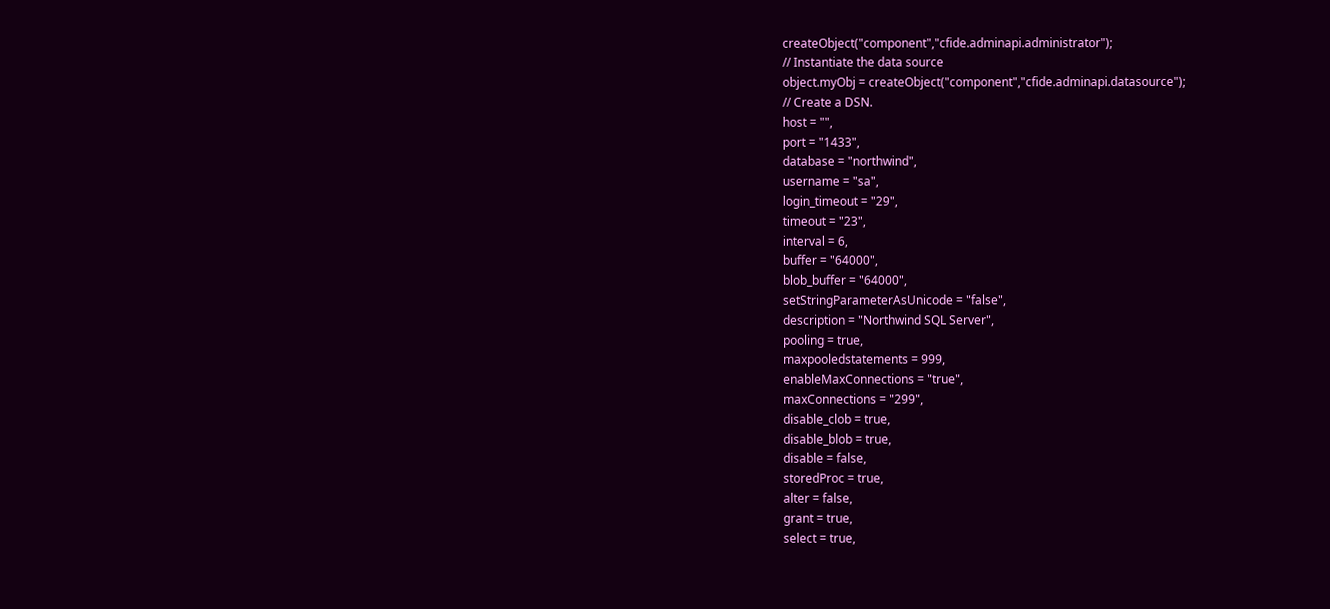createObject("component","cfide.adminapi.administrator");
// Instantiate the data source
object.myObj = createObject("component","cfide.adminapi.datasource");
// Create a DSN.
host = "",
port = "1433",
database = "northwind",
username = "sa",
login_timeout = "29",
timeout = "23",
interval = 6,
buffer = "64000",
blob_buffer = "64000",
setStringParameterAsUnicode = "false",
description = "Northwind SQL Server",
pooling = true,
maxpooledstatements = 999,
enableMaxConnections = "true",
maxConnections = "299",
disable_clob = true,
disable_blob = true,
disable = false,
storedProc = true,
alter = false,
grant = true,
select = true,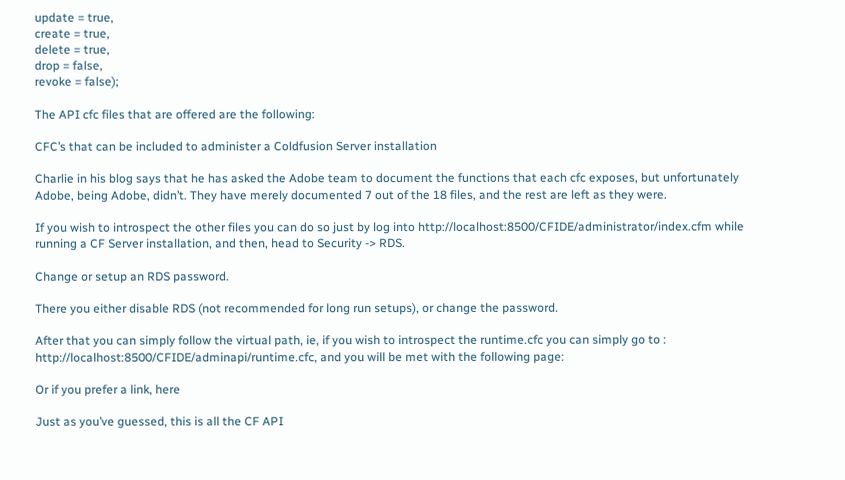update = true,
create = true,
delete = true,
drop = false,
revoke = false);

The API cfc files that are offered are the following:

CFC’s that can be included to administer a Coldfusion Server installation

Charlie in his blog says that he has asked the Adobe team to document the functions that each cfc exposes, but unfortunately Adobe, being Adobe, didn’t. They have merely documented 7 out of the 18 files, and the rest are left as they were.

If you wish to introspect the other files you can do so just by log into http://localhost:8500/CFIDE/administrator/index.cfm while running a CF Server installation, and then, head to Security -> RDS.

Change or setup an RDS password.

There you either disable RDS (not recommended for long run setups), or change the password.

After that you can simply follow the virtual path, ie, if you wish to introspect the runtime.cfc you can simply go to : http://localhost:8500/CFIDE/adminapi/runtime.cfc, and you will be met with the following page:

Or if you prefer a link, here

Just as you’ve guessed, this is all the CF API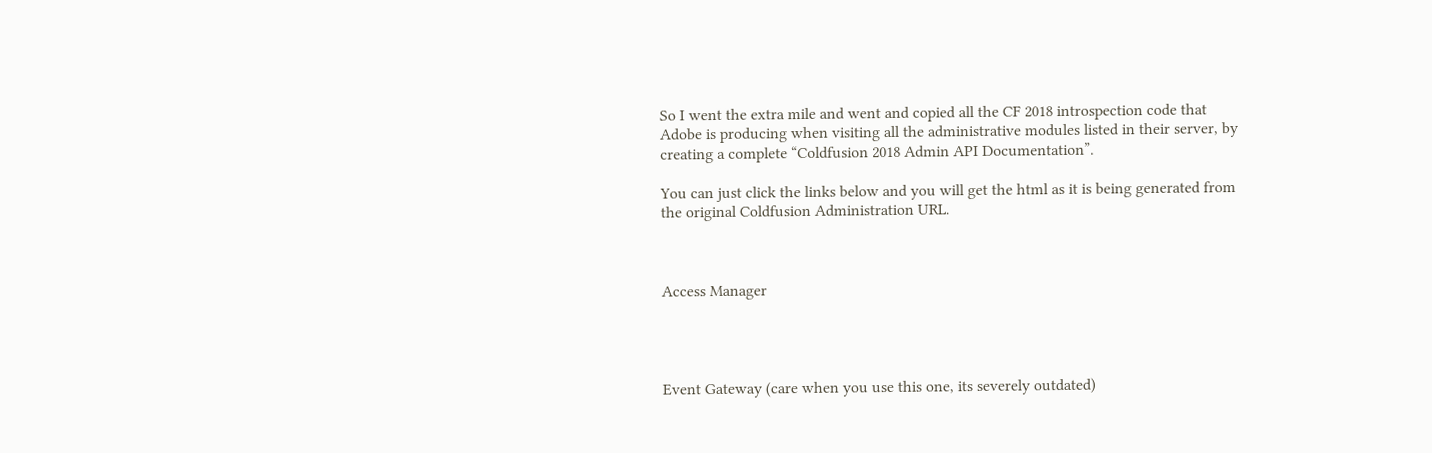So I went the extra mile and went and copied all the CF 2018 introspection code that Adobe is producing when visiting all the administrative modules listed in their server, by creating a complete “Coldfusion 2018 Admin API Documentation”.

You can just click the links below and you will get the html as it is being generated from the original Coldfusion Administration URL.



Access Manager




Event Gateway (care when you use this one, its severely outdated)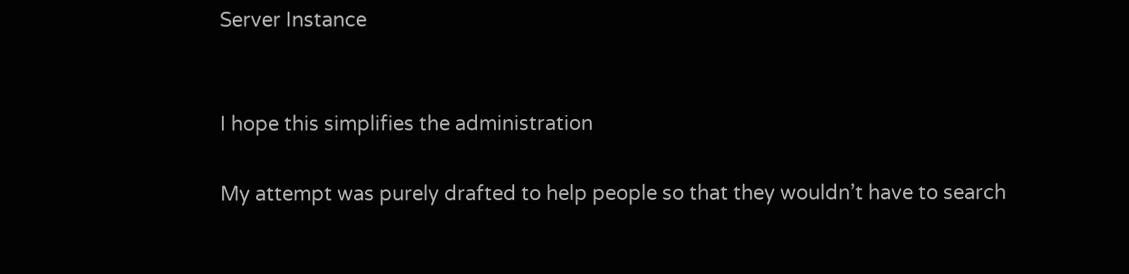Server Instance


I hope this simplifies the administration

My attempt was purely drafted to help people so that they wouldn’t have to search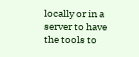locally or in a server to have the tools to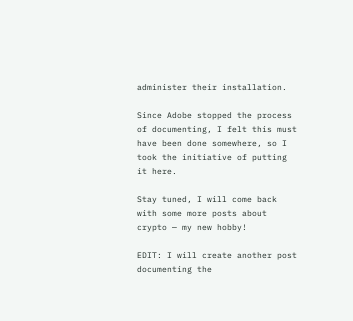administer their installation.

Since Adobe stopped the process of documenting, I felt this must have been done somewhere, so I took the initiative of putting it here.

Stay tuned, I will come back with some more posts about crypto — my new hobby!

EDIT: I will create another post documenting the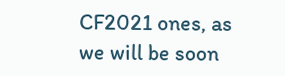CF2021 ones, as we will be soon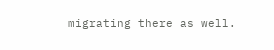migrating there as well.